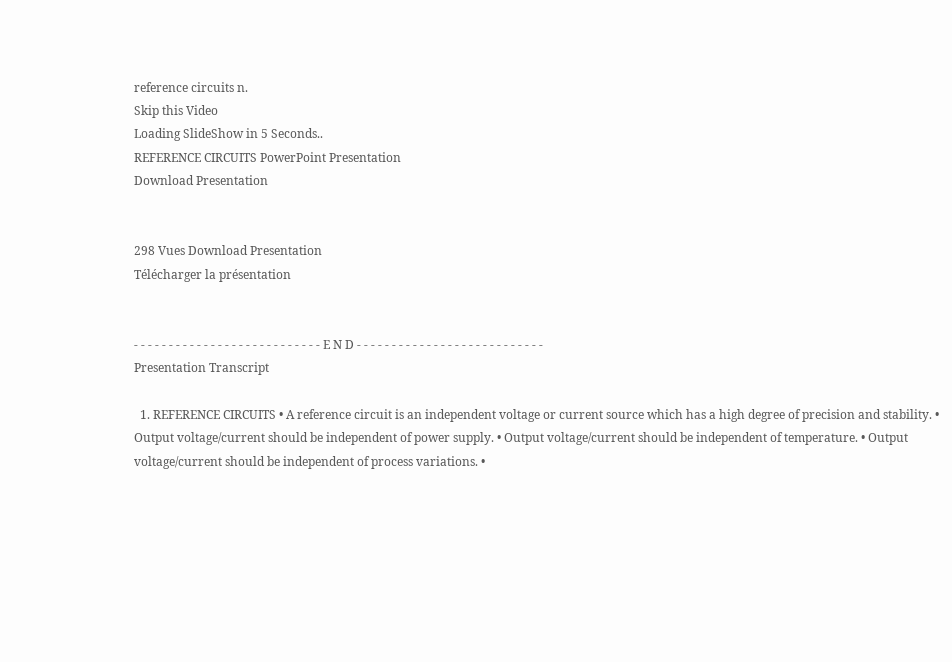reference circuits n.
Skip this Video
Loading SlideShow in 5 Seconds..
REFERENCE CIRCUITS PowerPoint Presentation
Download Presentation


298 Vues Download Presentation
Télécharger la présentation


- - - - - - - - - - - - - - - - - - - - - - - - - - - E N D - - - - - - - - - - - - - - - - - - - - - - - - - - -
Presentation Transcript

  1. REFERENCE CIRCUITS • A reference circuit is an independent voltage or current source which has a high degree of precision and stability. • Output voltage/current should be independent of power supply. • Output voltage/current should be independent of temperature. • Output voltage/current should be independent of process variations. •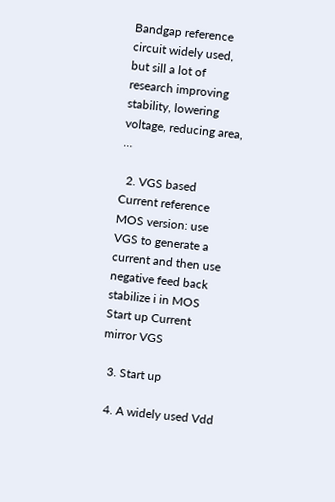Bandgap reference circuit widely used, but sill a lot of research improving stability, lowering voltage, reducing area, …

  2. VGS based Current reference MOS version: use VGS to generate a current and then use negative feed back stabilize i in MOS Start up Current mirror VGS

  3. Start up

  4. A widely used Vdd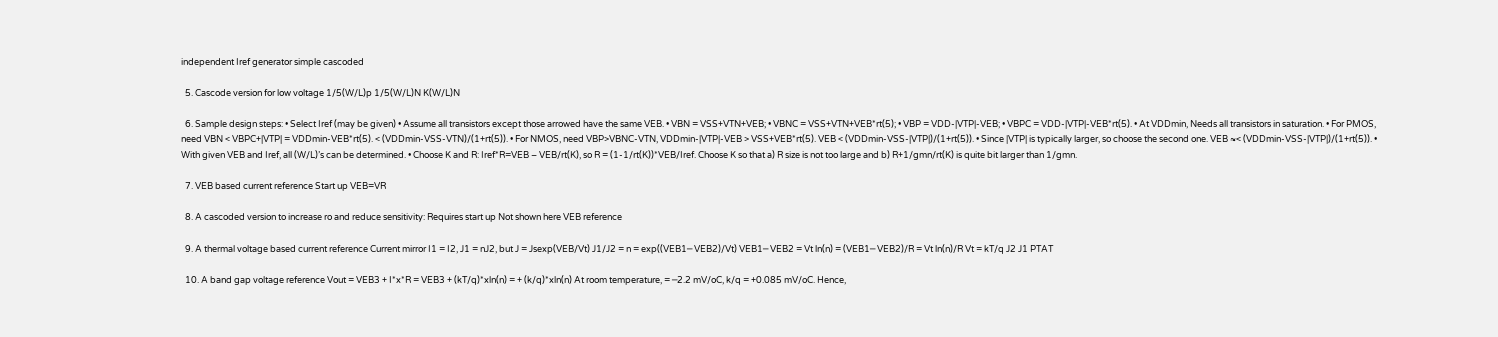independent Iref generator simple cascoded

  5. Cascode version for low voltage 1/5(W/L)p 1/5(W/L)N K(W/L)N

  6. Sample design steps: • Select Iref (may be given) • Assume all transistors except those arrowed have the same VEB. • VBN = VSS+VTN+VEB; • VBNC = VSS+VTN+VEB*rt(5); • VBP = VDD-|VTP|-VEB; • VBPC = VDD-|VTP|-VEB*rt(5). • At VDDmin, Needs all transistors in saturation. • For PMOS, need VBN < VBPC+|VTP| = VDDmin-VEB*rt(5). < (VDDmin-VSS-VTN)/(1+rt(5)). • For NMOS, need VBP>VBNC-VTN, VDDmin-|VTP|-VEB > VSS+VEB*rt(5). VEB < (VDDmin-VSS-|VTP|)/(1+rt(5)). • Since |VTP| is typically larger, so choose the second one. VEB ≈< (VDDmin-VSS-|VTP|)/(1+rt(5)). • With given VEB and Iref, all (W/L)’s can be determined. • Choose K and R: Iref*R=VEB – VEB/rt(K), so R = (1-1/rt(K))*VEB/Iref. Choose K so that a) R size is not too large and b) R+1/gmn/rt(K) is quite bit larger than 1/gmn.

  7. VEB based current reference Start up VEB=VR

  8. A cascoded version to increase ro and reduce sensitivity: Requires start up Not shown here VEB reference

  9. A thermal voltage based current reference Current mirror I1 = I2, J1 = nJ2, but J = Jsexp(VEB/Vt) J1/J2 = n = exp((VEB1─ VEB2)/Vt) VEB1─ VEB2 = Vt ln(n) = (VEB1─ VEB2)/R = Vt ln(n)/R Vt = kT/q J2 J1 PTAT

  10. A band gap voltage reference Vout = VEB3 + I*x*R = VEB3 + (kT/q)*xln(n) = + (k/q)*xln(n) At room temperature, = ─2.2 mV/oC, k/q = +0.085 mV/oC. Hence,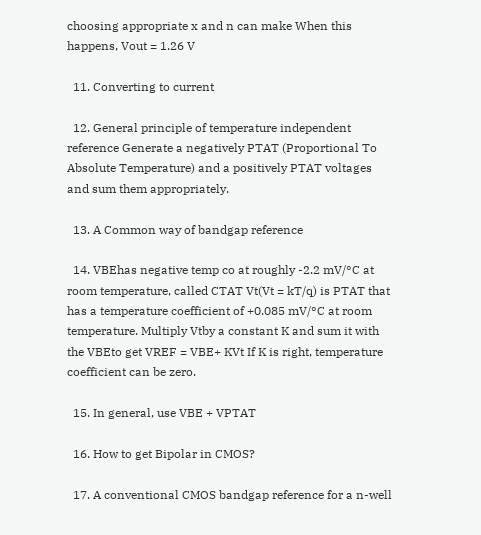choosing appropriate x and n can make When this happens, Vout = 1.26 V

  11. Converting to current

  12. General principle of temperature independent reference Generate a negatively PTAT (Proportional To Absolute Temperature) and a positively PTAT voltages and sum them appropriately.

  13. A Common way of bandgap reference

  14. VBEhas negative temp co at roughly -2.2 mV/°C at room temperature, called CTAT Vt(Vt = kT/q) is PTAT that has a temperature coefficient of +0.085 mV/°C at room temperature. Multiply Vtby a constant K and sum it with the VBEto get VREF = VBE+ KVt If K is right, temperature coefficient can be zero.

  15. In general, use VBE + VPTAT

  16. How to get Bipolar in CMOS?

  17. A conventional CMOS bandgap reference for a n-well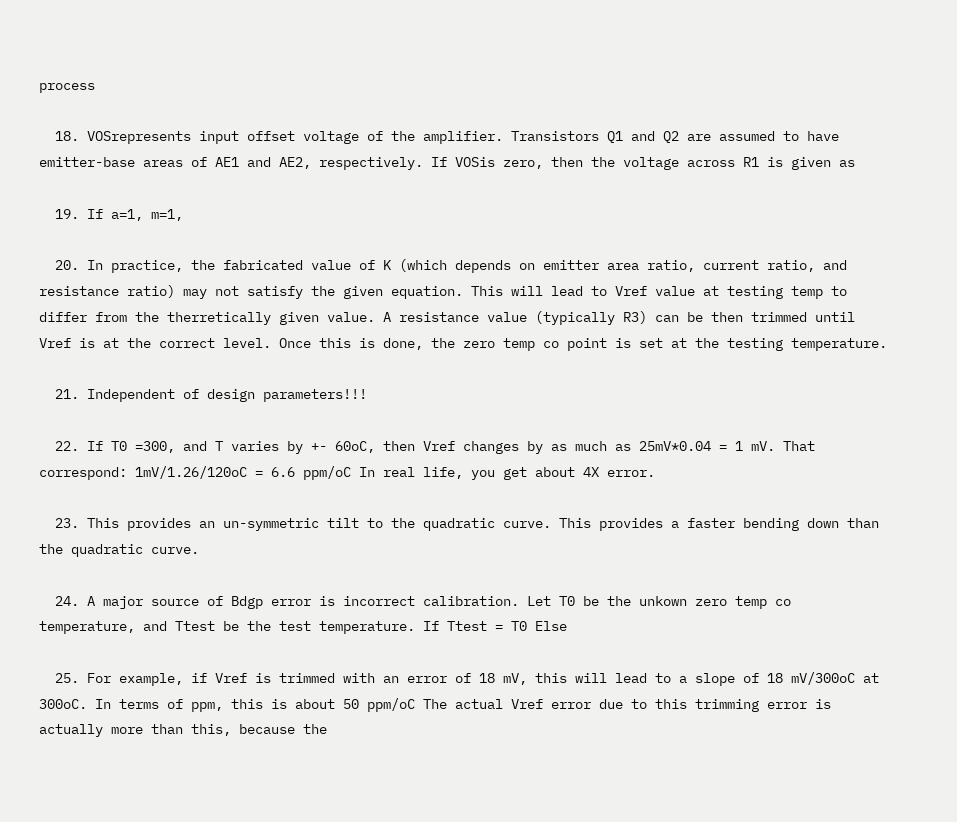process

  18. VOSrepresents input offset voltage of the amplifier. Transistors Q1 and Q2 are assumed to have emitter-base areas of AE1 and AE2, respectively. If VOSis zero, then the voltage across R1 is given as

  19. If a=1, m=1,

  20. In practice, the fabricated value of K (which depends on emitter area ratio, current ratio, and resistance ratio) may not satisfy the given equation. This will lead to Vref value at testing temp to differ from the therretically given value. A resistance value (typically R3) can be then trimmed until Vref is at the correct level. Once this is done, the zero temp co point is set at the testing temperature.

  21. Independent of design parameters!!!

  22. If T0 =300, and T varies by +- 60oC, then Vref changes by as much as 25mV*0.04 = 1 mV. That correspond: 1mV/1.26/120oC = 6.6 ppm/oC In real life, you get about 4X error.

  23. This provides an un-symmetric tilt to the quadratic curve. This provides a faster bending down than the quadratic curve.

  24. A major source of Bdgp error is incorrect calibration. Let T0 be the unkown zero temp co temperature, and Ttest be the test temperature. If Ttest = T0 Else

  25. For example, if Vref is trimmed with an error of 18 mV, this will lead to a slope of 18 mV/300oC at 300oC. In terms of ppm, this is about 50 ppm/oC The actual Vref error due to this trimming error is actually more than this, because the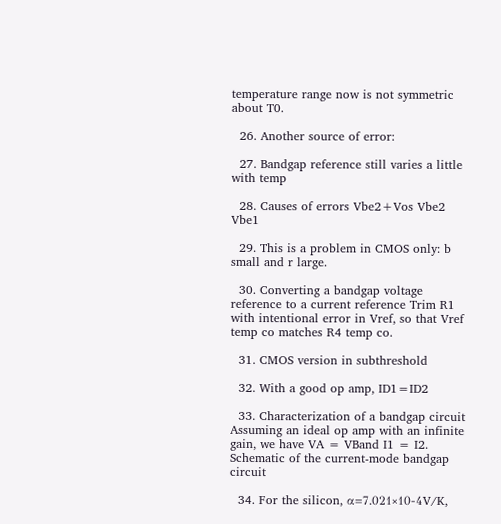temperature range now is not symmetric about T0.

  26. Another source of error:

  27. Bandgap reference still varies a little with temp

  28. Causes of errors Vbe2+Vos Vbe2 Vbe1

  29. This is a problem in CMOS only: b small and r large.

  30. Converting a bandgap voltage reference to a current reference Trim R1 with intentional error in Vref, so that Vref temp co matches R4 temp co.

  31. CMOS version in subthreshold

  32. With a good op amp, ID1=ID2

  33. Characterization of a bandgap circuit Assuming an ideal op amp with an infinite gain, we have VA = VBand I1 = I2. Schematic of the current-mode bandgap circuit

  34. For the silicon, α=7.021×10-4V/K,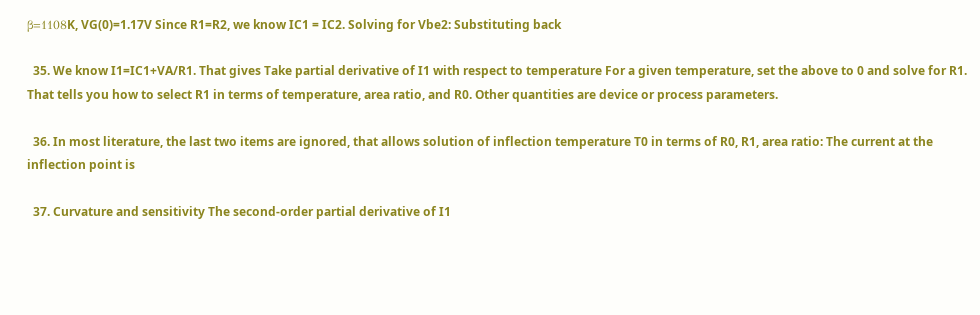β=1108K, VG(0)=1.17V Since R1=R2, we know IC1 = IC2. Solving for Vbe2: Substituting back

  35. We know I1=IC1+VA/R1. That gives Take partial derivative of I1 with respect to temperature For a given temperature, set the above to 0 and solve for R1. That tells you how to select R1 in terms of temperature, area ratio, and R0. Other quantities are device or process parameters.

  36. In most literature, the last two items are ignored, that allows solution of inflection temperature T0 in terms of R0, R1, area ratio: The current at the inflection point is

  37. Curvature and sensitivity The second-order partial derivative of I1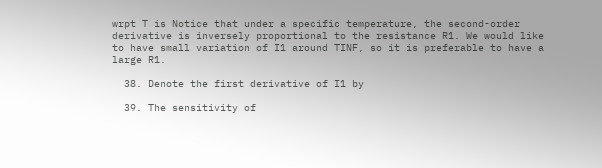wrpt T is Notice that under a specific temperature, the second-order derivative is inversely proportional to the resistance R1. We would like to have small variation of I1 around TINF, so it is preferable to have a large R1.

  38. Denote the first derivative of I1 by

  39. The sensitivity of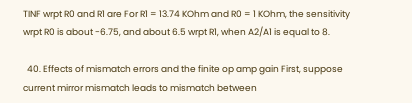TINF wrpt R0 and R1 are For R1 = 13.74 KOhm and R0 = 1 KOhm, the sensitivity wrpt R0 is about -6.75, and about 6.5 wrpt R1, when A2/A1 is equal to 8.

  40. Effects of mismatch errors and the finite op amp gain First, suppose current mirror mismatch leads to mismatch between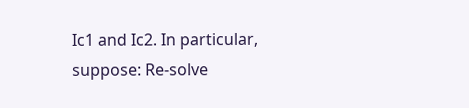Ic1 and Ic2. In particular, suppose: Re-solve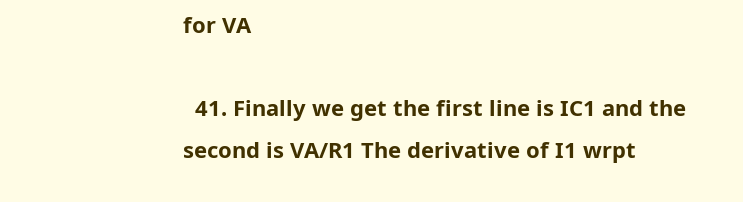for VA

  41. Finally we get the first line is IC1 and the second is VA/R1 The derivative of I1 wrpt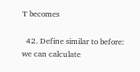T becomes

  42. Define similar to before: we can calculate